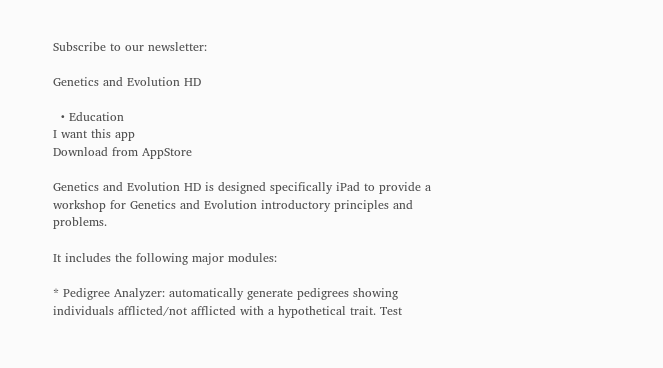Subscribe to our newsletter:

Genetics and Evolution HD

  • Education
I want this app
Download from AppStore

Genetics and Evolution HD is designed specifically iPad to provide a workshop for Genetics and Evolution introductory principles and problems.

It includes the following major modules:

* Pedigree Analyzer: automatically generate pedigrees showing individuals afflicted/not afflicted with a hypothetical trait. Test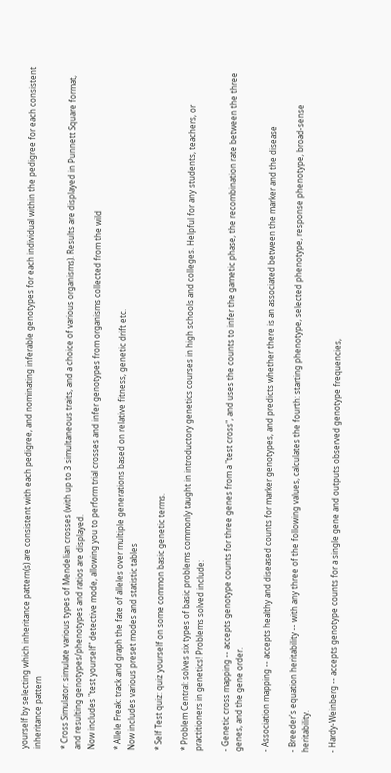yourself by selecting which inheritance pattern(s) are consistent with each pedigree, and nominating inferable genotypes for each individual within the pedigree for each consistent inheritance pattern

* Cross Simulator: simulate various types of Mendelian crosses (with up to 3 simultaneous traits, and a choice of various organisms). Results are displayed in Punnett Square format, and resulting genotypes/phenotypes and ratios are displayed.
Now includes "test yourself" detective mode, allowing you to perform trial crosses and infer genotypes from organisms collected from the wild

* Allele Freak: track and graph the fate of alleles over multiple generations based on relative fitness, genetic drift etc.
Now includes various preset modes and statistic tables

* Self Test quiz: quiz yourself on some common basic genetic terms.

* Problem Central: solves six types of basic problems commonly taught in introductory genetics courses in high schools and colleges. Helpful for any students, teachers, or practitioners in genetics! Problems solved include:

- Genetic cross mapping -- accepts genotype counts for three genes from a "test cross", and uses the counts to infer the gametic phase, the recombination rate between the three genes, and the gene order.

- Association mapping -- accepts healthy and diseased counts for marker genotypes, and predicts whether there is an associated between the marker and the disease

- Breeder's equation heritability -- with any three of the following values, calculates the fourth: starting phenotype, selected phenotype, response phenotype, broad-sense heritability.

- Hardy-Weinberg -- accepts genotype counts for a single gene and outputs observed genotype frequencies,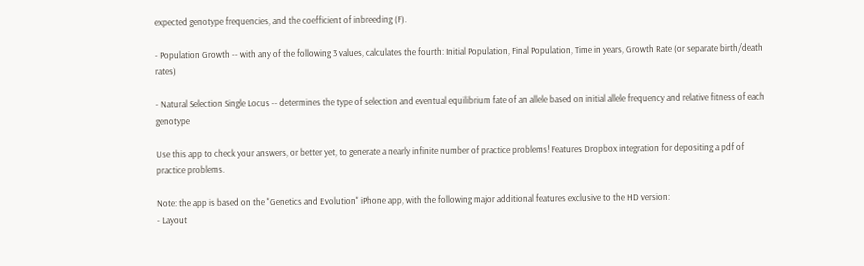expected genotype frequencies, and the coefficient of inbreeding (F).

- Population Growth -- with any of the following 3 values, calculates the fourth: Initial Population, Final Population, Time in years, Growth Rate (or separate birth/death rates)

- Natural Selection Single Locus -- determines the type of selection and eventual equilibrium fate of an allele based on initial allele frequency and relative fitness of each genotype

Use this app to check your answers, or better yet, to generate a nearly infinite number of practice problems! Features Dropbox integration for depositing a pdf of practice problems.

Note: the app is based on the "Genetics and Evolution" iPhone app, with the following major additional features exclusive to the HD version:
- Layout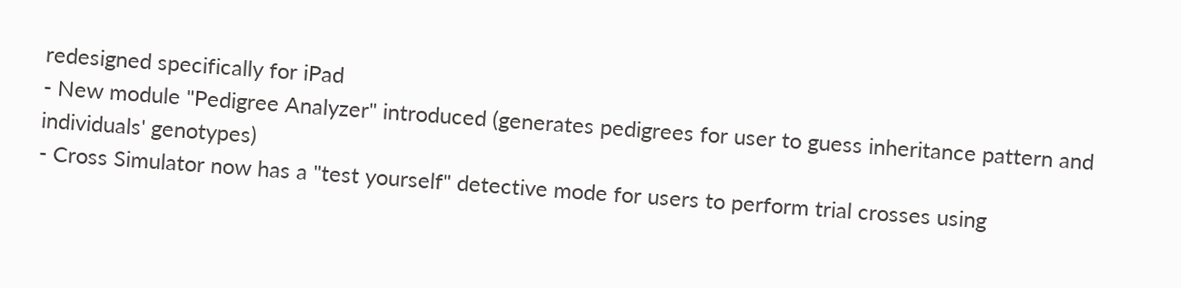redesigned specifically for iPad
- New module "Pedigree Analyzer" introduced (generates pedigrees for user to guess inheritance pattern and individuals' genotypes)
- Cross Simulator now has a "test yourself" detective mode for users to perform trial crosses using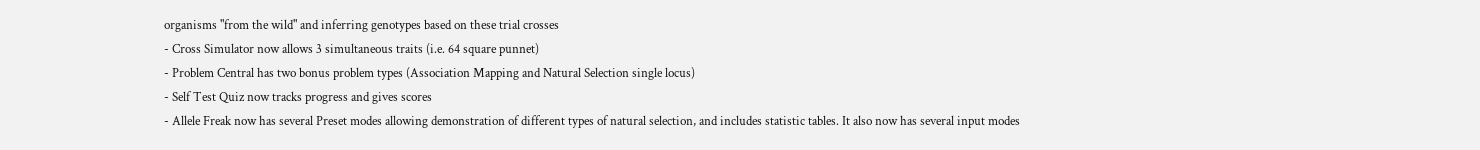organisms "from the wild" and inferring genotypes based on these trial crosses
- Cross Simulator now allows 3 simultaneous traits (i.e. 64 square punnet)
- Problem Central has two bonus problem types (Association Mapping and Natural Selection single locus)
- Self Test Quiz now tracks progress and gives scores
- Allele Freak now has several Preset modes allowing demonstration of different types of natural selection, and includes statistic tables. It also now has several input modes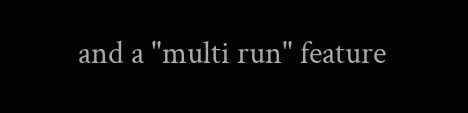and a "multi run" feature